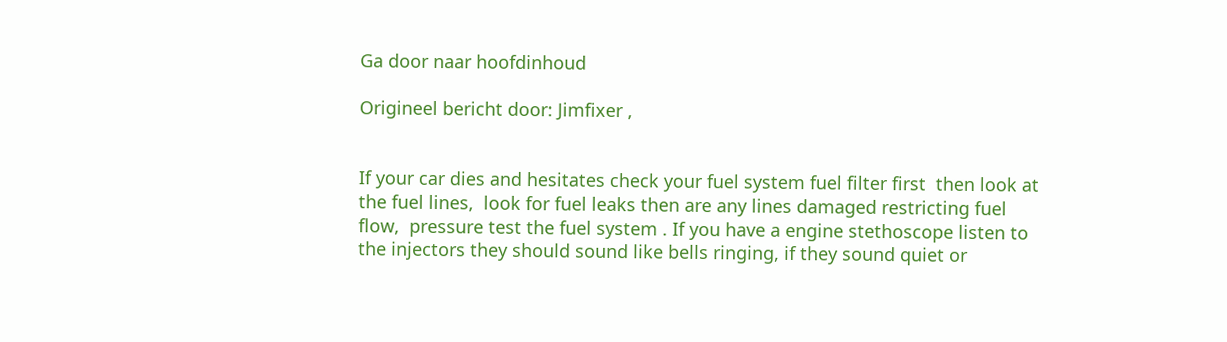Ga door naar hoofdinhoud

Origineel bericht door: Jimfixer ,


If your car dies and hesitates check your fuel system fuel filter first  then look at the fuel lines,  look for fuel leaks then are any lines damaged restricting fuel flow,  pressure test the fuel system . If you have a engine stethoscope listen to the injectors they should sound like bells ringing, if they sound quiet or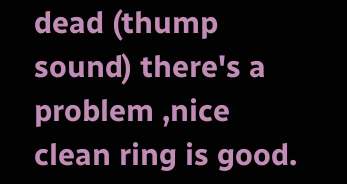dead (thump sound) there's a problem ,nice clean ring is good.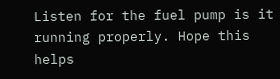Listen for the fuel pump is it running properly. Hope this helps